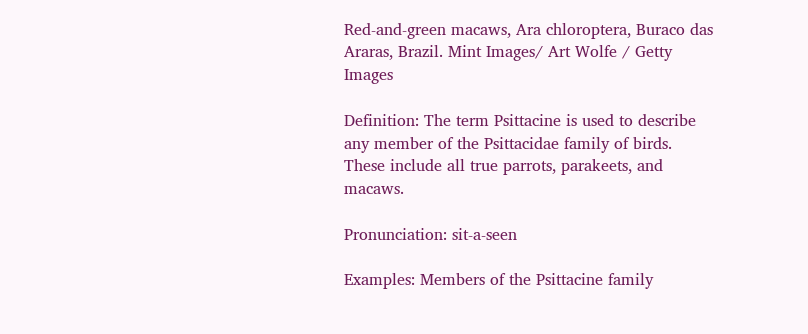Red-and-green macaws, Ara chloroptera, Buraco das Araras, Brazil. Mint Images/ Art Wolfe / Getty Images

Definition: The term Psittacine is used to describe any member of the Psittacidae family of birds. These include all true parrots, parakeets, and macaws.

Pronunciation: sit-a-seen

Examples: Members of the Psittacine family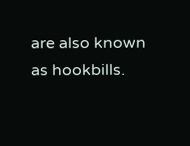are also known as hookbills.